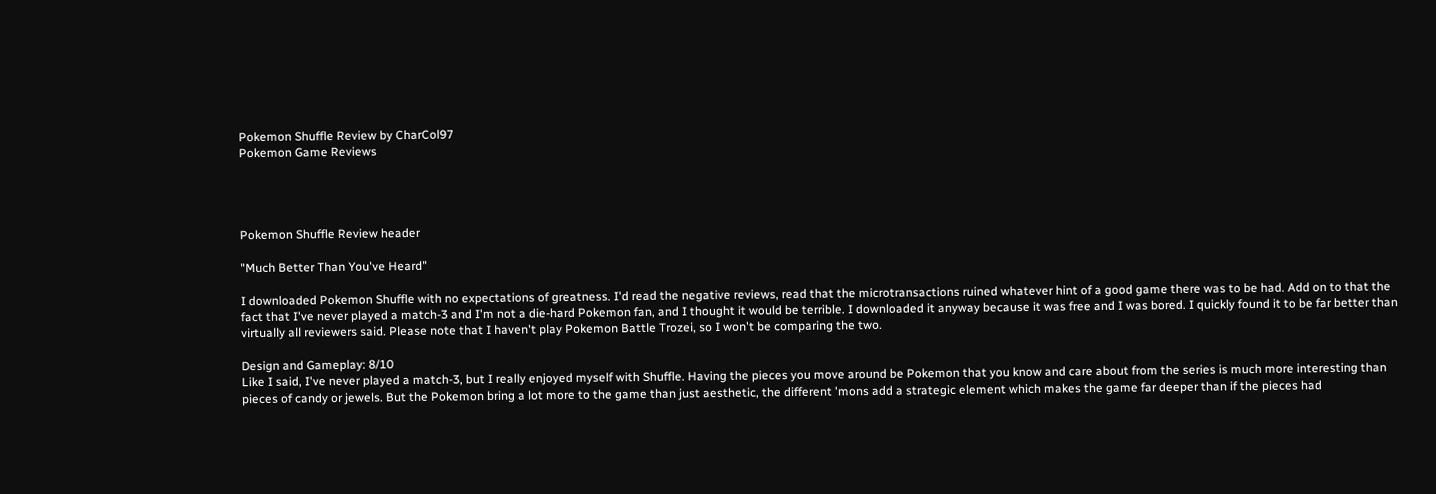Pokemon Shuffle Review by CharCol97
Pokemon Game Reviews




Pokemon Shuffle Review header

"Much Better Than You've Heard"

I downloaded Pokemon Shuffle with no expectations of greatness. I'd read the negative reviews, read that the microtransactions ruined whatever hint of a good game there was to be had. Add on to that the fact that I've never played a match-3 and I'm not a die-hard Pokemon fan, and I thought it would be terrible. I downloaded it anyway because it was free and I was bored. I quickly found it to be far better than virtually all reviewers said. Please note that I haven't play Pokemon Battle Trozei, so I won't be comparing the two.

Design and Gameplay: 8/10
Like I said, I've never played a match-3, but I really enjoyed myself with Shuffle. Having the pieces you move around be Pokemon that you know and care about from the series is much more interesting than pieces of candy or jewels. But the Pokemon bring a lot more to the game than just aesthetic, the different 'mons add a strategic element which makes the game far deeper than if the pieces had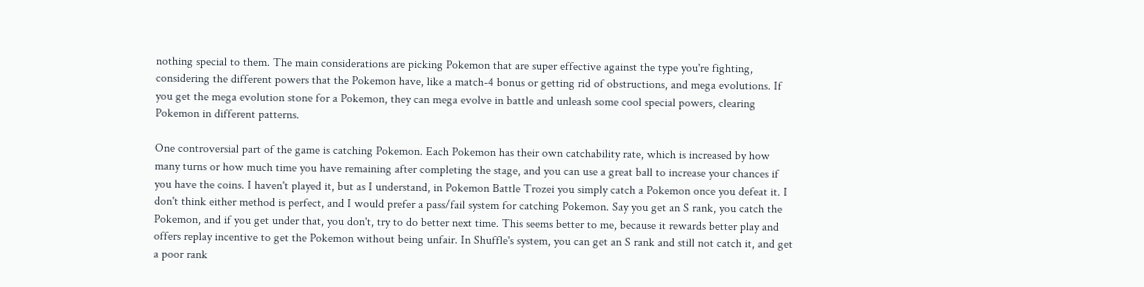nothing special to them. The main considerations are picking Pokemon that are super effective against the type you're fighting, considering the different powers that the Pokemon have, like a match-4 bonus or getting rid of obstructions, and mega evolutions. If you get the mega evolution stone for a Pokemon, they can mega evolve in battle and unleash some cool special powers, clearing Pokemon in different patterns.

One controversial part of the game is catching Pokemon. Each Pokemon has their own catchability rate, which is increased by how many turns or how much time you have remaining after completing the stage, and you can use a great ball to increase your chances if you have the coins. I haven't played it, but as I understand, in Pokemon Battle Trozei you simply catch a Pokemon once you defeat it. I don't think either method is perfect, and I would prefer a pass/fail system for catching Pokemon. Say you get an S rank, you catch the Pokemon, and if you get under that, you don't, try to do better next time. This seems better to me, because it rewards better play and offers replay incentive to get the Pokemon without being unfair. In Shuffle's system, you can get an S rank and still not catch it, and get a poor rank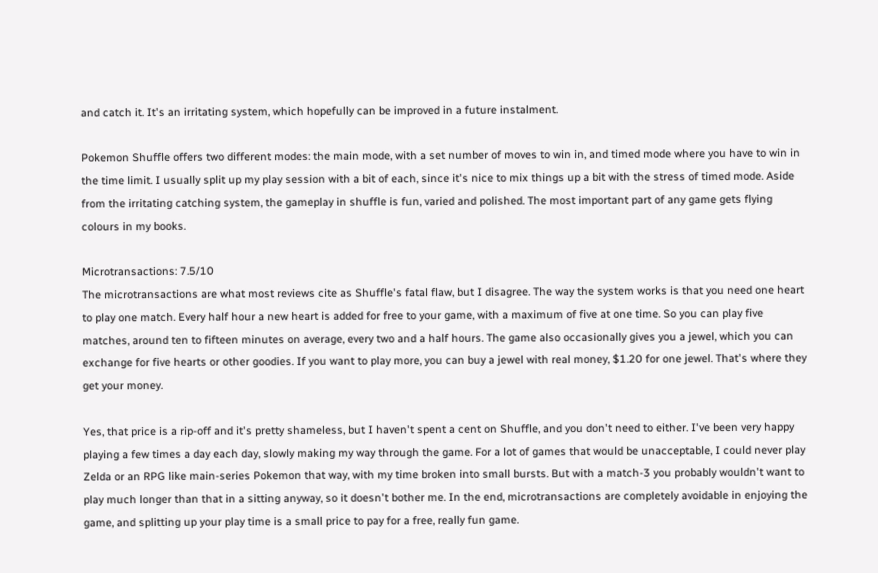and catch it. It's an irritating system, which hopefully can be improved in a future instalment.

Pokemon Shuffle offers two different modes: the main mode, with a set number of moves to win in, and timed mode where you have to win in the time limit. I usually split up my play session with a bit of each, since it's nice to mix things up a bit with the stress of timed mode. Aside from the irritating catching system, the gameplay in shuffle is fun, varied and polished. The most important part of any game gets flying colours in my books.

Microtransactions: 7.5/10
The microtransactions are what most reviews cite as Shuffle's fatal flaw, but I disagree. The way the system works is that you need one heart to play one match. Every half hour a new heart is added for free to your game, with a maximum of five at one time. So you can play five matches, around ten to fifteen minutes on average, every two and a half hours. The game also occasionally gives you a jewel, which you can exchange for five hearts or other goodies. If you want to play more, you can buy a jewel with real money, $1.20 for one jewel. That's where they get your money.

Yes, that price is a rip-off and it's pretty shameless, but I haven't spent a cent on Shuffle, and you don't need to either. I've been very happy playing a few times a day each day, slowly making my way through the game. For a lot of games that would be unacceptable, I could never play Zelda or an RPG like main-series Pokemon that way, with my time broken into small bursts. But with a match-3 you probably wouldn't want to play much longer than that in a sitting anyway, so it doesn't bother me. In the end, microtransactions are completely avoidable in enjoying the game, and splitting up your play time is a small price to pay for a free, really fun game.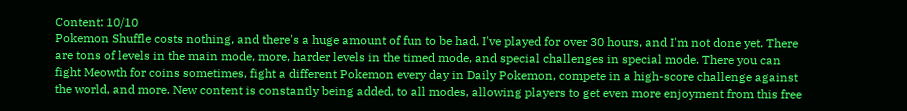Content: 10/10
Pokemon Shuffle costs nothing, and there's a huge amount of fun to be had. I've played for over 30 hours, and I'm not done yet. There are tons of levels in the main mode, more, harder levels in the timed mode, and special challenges in special mode. There you can fight Meowth for coins sometimes, fight a different Pokemon every day in Daily Pokemon, compete in a high-score challenge against the world, and more. New content is constantly being added, to all modes, allowing players to get even more enjoyment from this free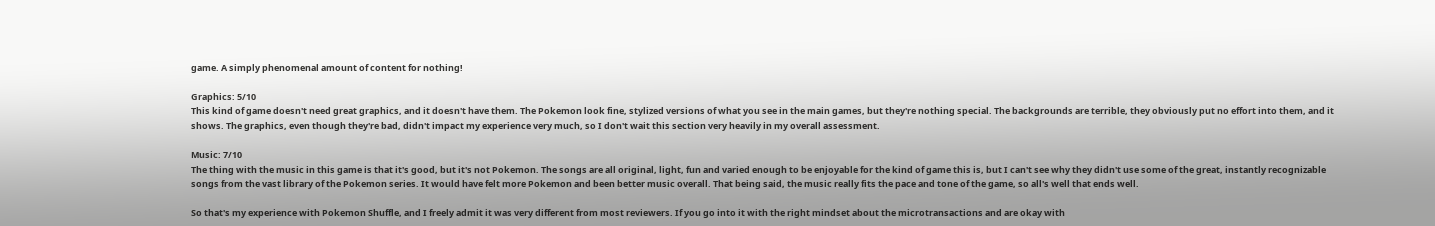game. A simply phenomenal amount of content for nothing!

Graphics: 5/10
This kind of game doesn't need great graphics, and it doesn't have them. The Pokemon look fine, stylized versions of what you see in the main games, but they're nothing special. The backgrounds are terrible, they obviously put no effort into them, and it shows. The graphics, even though they're bad, didn't impact my experience very much, so I don't wait this section very heavily in my overall assessment.

Music: 7/10
The thing with the music in this game is that it's good, but it's not Pokemon. The songs are all original, light, fun and varied enough to be enjoyable for the kind of game this is, but I can't see why they didn't use some of the great, instantly recognizable songs from the vast library of the Pokemon series. It would have felt more Pokemon and been better music overall. That being said, the music really fits the pace and tone of the game, so all's well that ends well.

So that's my experience with Pokemon Shuffle, and I freely admit it was very different from most reviewers. If you go into it with the right mindset about the microtransactions and are okay with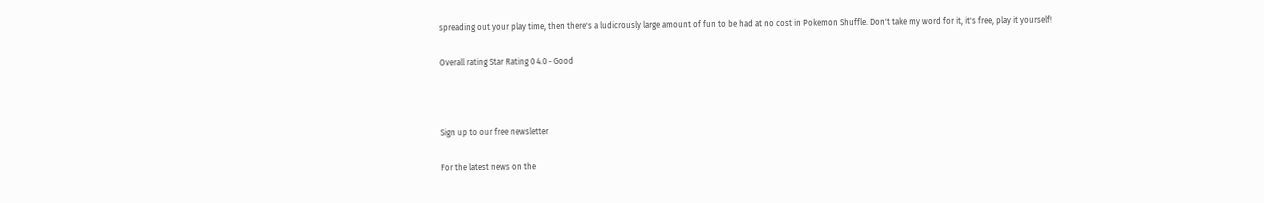spreading out your play time, then there's a ludicrously large amount of fun to be had at no cost in Pokemon Shuffle. Don't take my word for it, it's free, play it yourself!

Overall rating Star Rating 0 4.0 - Good



Sign up to our free newsletter

For the latest news on the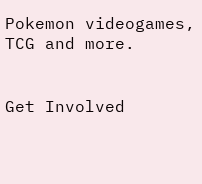Pokemon videogames, TCG and more.


Get Involved